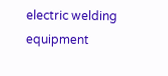electric welding equipment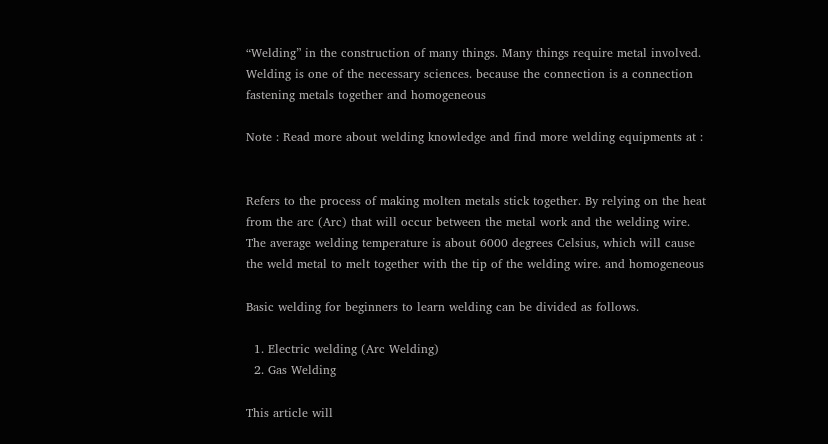“Welding” in the construction of many things. Many things require metal involved. Welding is one of the necessary sciences. because the connection is a connection fastening metals together and homogeneous

Note : Read more about welding knowledge and find more welding equipments at :


Refers to the process of making molten metals stick together. By relying on the heat from the arc (Arc) that will occur between the metal work and the welding wire. The average welding temperature is about 6000 degrees Celsius, which will cause the weld metal to melt together with the tip of the welding wire. and homogeneous

Basic welding for beginners to learn welding can be divided as follows.

  1. Electric welding (Arc Welding)
  2. Gas Welding

This article will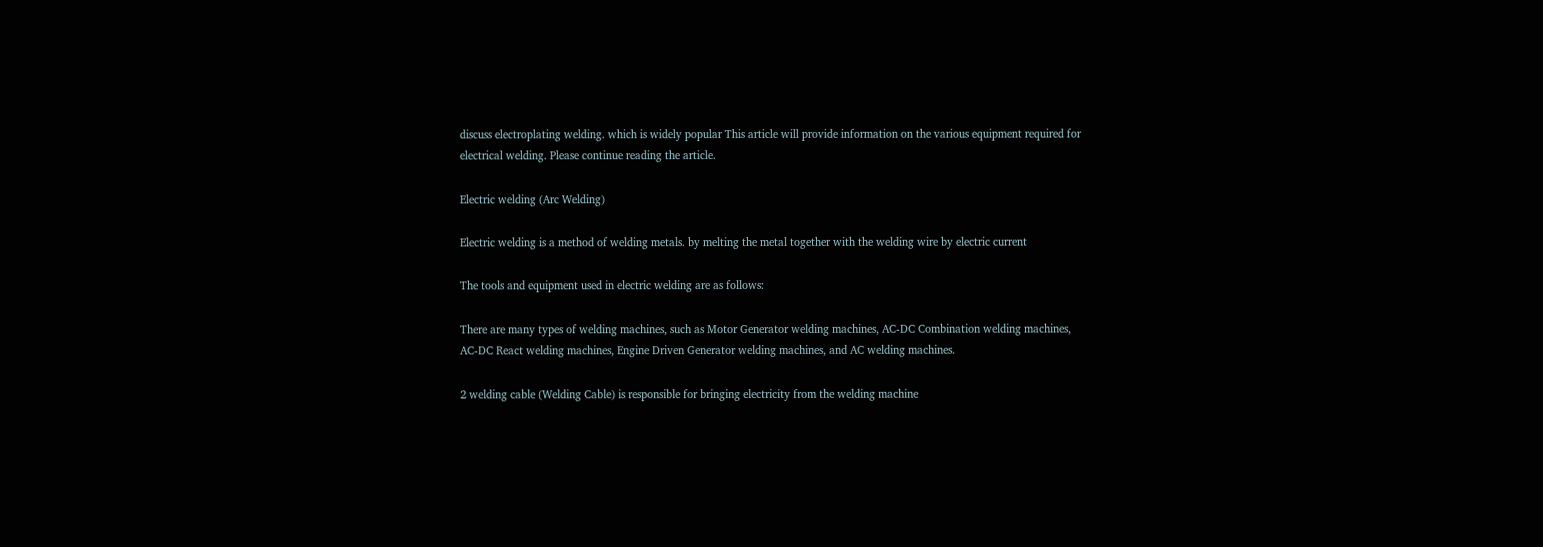discuss electroplating welding. which is widely popular This article will provide information on the various equipment required for electrical welding. Please continue reading the article.

Electric welding (Arc Welding)

Electric welding is a method of welding metals. by melting the metal together with the welding wire by electric current

The tools and equipment used in electric welding are as follows:

There are many types of welding machines, such as Motor Generator welding machines, AC-DC Combination welding machines, AC-DC React welding machines, Engine Driven Generator welding machines, and AC welding machines.

2 welding cable (Welding Cable) is responsible for bringing electricity from the welding machine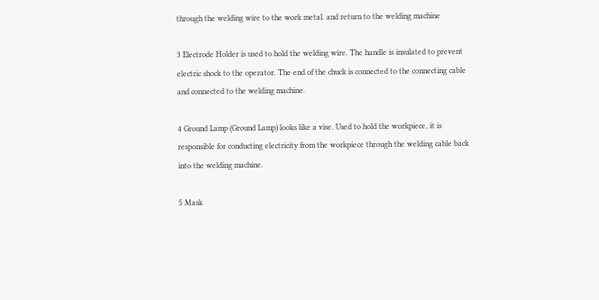through the welding wire to the work metal. and return to the welding machine

3 Electrode Holder is used to hold the welding wire. The handle is insulated to prevent electric shock to the operator. The end of the chuck is connected to the connecting cable and connected to the welding machine.

4 Ground Lamp (Ground Lamp) looks like a vise. Used to hold the workpiece, it is responsible for conducting electricity from the workpiece through the welding cable back into the welding machine.

5 Mask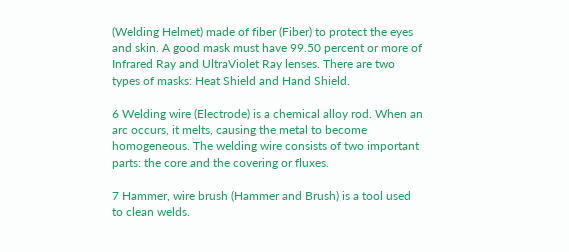(Welding Helmet) made of fiber (Fiber) to protect the eyes and skin. A good mask must have 99.50 percent or more of Infrared Ray and UltraViolet Ray lenses. There are two types of masks: Heat Shield and Hand Shield.

6 Welding wire (Electrode) is a chemical alloy rod. When an arc occurs, it melts, causing the metal to become homogeneous. The welding wire consists of two important parts: the core and the covering or fluxes.

7 Hammer, wire brush (Hammer and Brush) is a tool used to clean welds.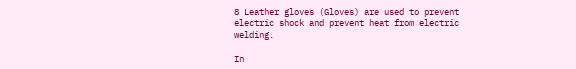8 Leather gloves (Gloves) are used to prevent electric shock and prevent heat from electric welding.

In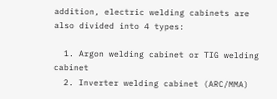addition, electric welding cabinets are also divided into 4 types:

  1. Argon welding cabinet or TIG welding cabinet
  2. Inverter welding cabinet (ARC/MMA)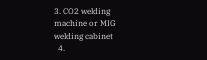3. CO2 welding machine or MIG welding cabinet
  4.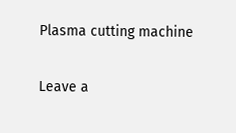Plasma cutting machine

Leave a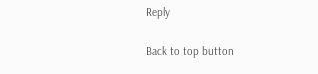Reply

Back to top button